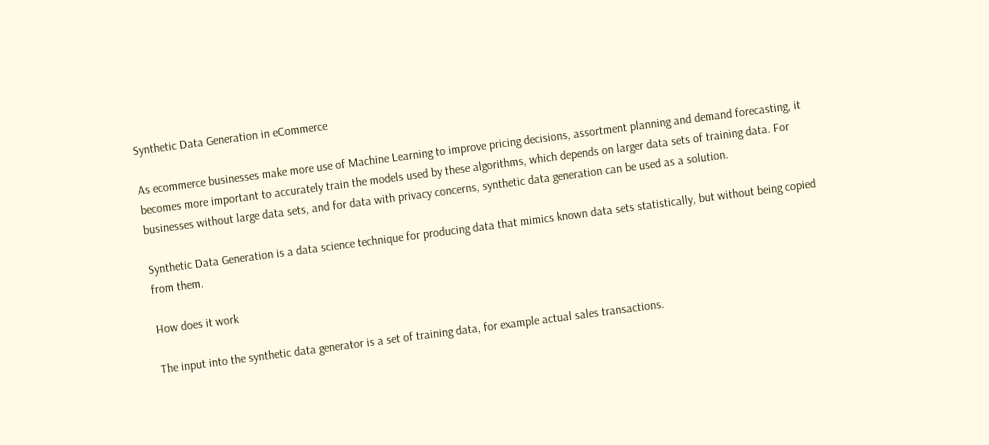Synthetic Data Generation in eCommerce

As ecommerce businesses make more use of Machine Learning to improve pricing decisions, assortment planning and demand forecasting, it becomes more important to accurately train the models used by these algorithms, which depends on larger data sets of training data. For businesses without large data sets, and for data with privacy concerns, synthetic data generation can be used as a solution.

Synthetic Data Generation is a data science technique for producing data that mimics known data sets statistically, but without being copied from them.

How does it work

The input into the synthetic data generator is a set of training data, for example actual sales transactions.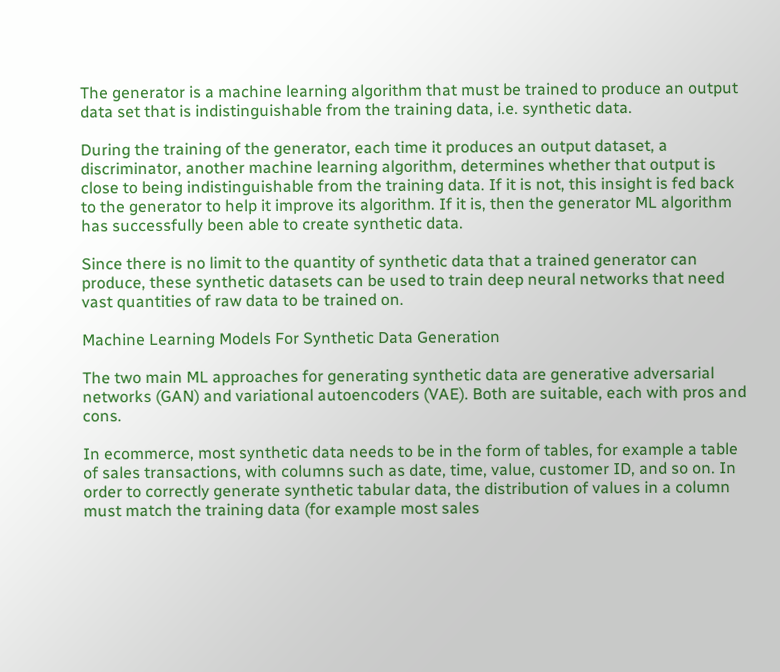The generator is a machine learning algorithm that must be trained to produce an output data set that is indistinguishable from the training data, i.e. synthetic data.

During the training of the generator, each time it produces an output dataset, a discriminator, another machine learning algorithm, determines whether that output is close to being indistinguishable from the training data. If it is not, this insight is fed back to the generator to help it improve its algorithm. If it is, then the generator ML algorithm has successfully been able to create synthetic data.

Since there is no limit to the quantity of synthetic data that a trained generator can produce, these synthetic datasets can be used to train deep neural networks that need vast quantities of raw data to be trained on.

Machine Learning Models For Synthetic Data Generation

The two main ML approaches for generating synthetic data are generative adversarial networks (GAN) and variational autoencoders (VAE). Both are suitable, each with pros and cons.

In ecommerce, most synthetic data needs to be in the form of tables, for example a table of sales transactions, with columns such as date, time, value, customer ID, and so on. In order to correctly generate synthetic tabular data, the distribution of values in a column must match the training data (for example most sales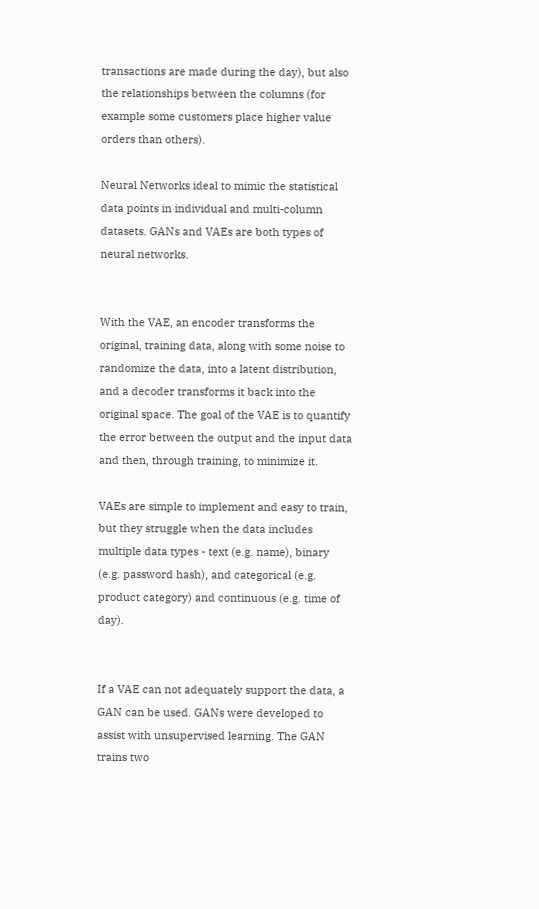transactions are made during the day), but also the relationships between the columns (for example some customers place higher value orders than others).

Neural Networks ideal to mimic the statistical data points in individual and multi-column datasets. GANs and VAEs are both types of neural networks.


With the VAE, an encoder transforms the original, training data, along with some noise to randomize the data, into a latent distribution, and a decoder transforms it back into the original space. The goal of the VAE is to quantify the error between the output and the input data and then, through training, to minimize it.

VAEs are simple to implement and easy to train, but they struggle when the data includes multiple data types - text (e.g. name), binary (e.g. password hash), and categorical (e.g. product category) and continuous (e.g. time of day).


If a VAE can not adequately support the data, a GAN can be used. GANs were developed to assist with unsupervised learning. The GAN trains two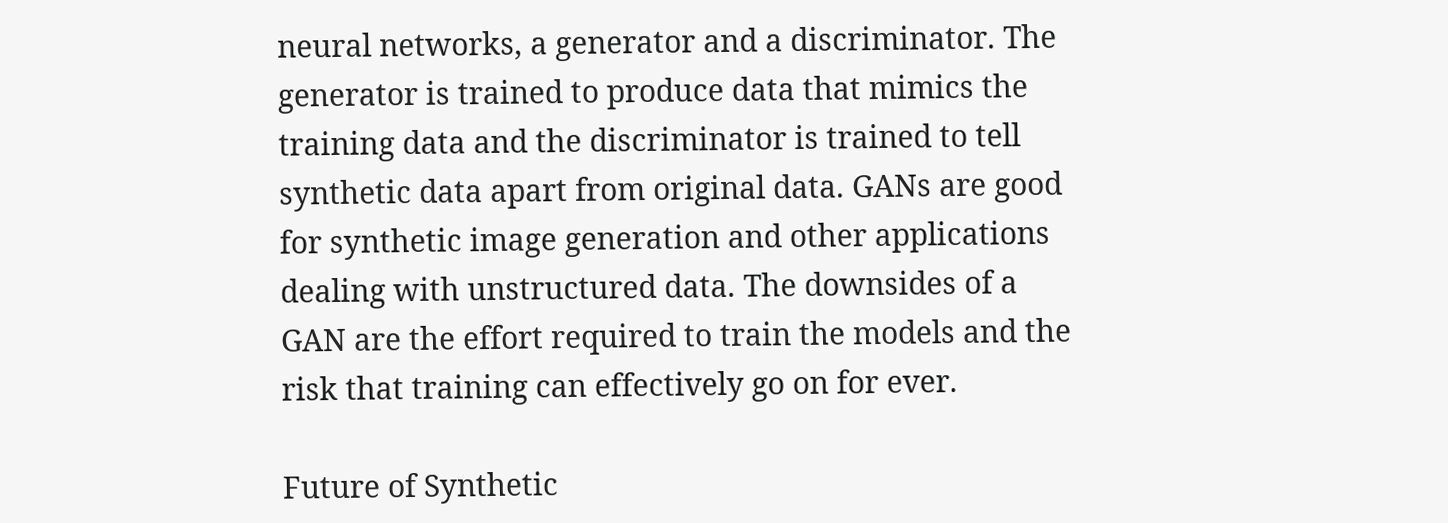neural networks, a generator and a discriminator. The generator is trained to produce data that mimics the training data and the discriminator is trained to tell synthetic data apart from original data. GANs are good for synthetic image generation and other applications dealing with unstructured data. The downsides of a GAN are the effort required to train the models and the risk that training can effectively go on for ever.

Future of Synthetic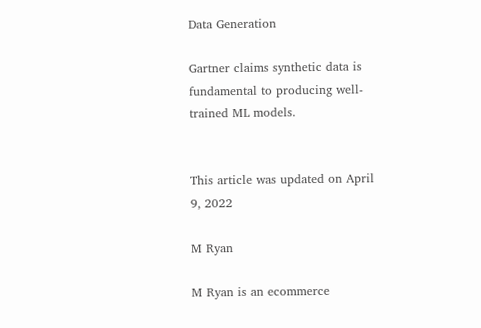Data Generation

Gartner claims synthetic data is fundamental to producing well-trained ML models.


This article was updated on April 9, 2022

M Ryan

M Ryan is an ecommerce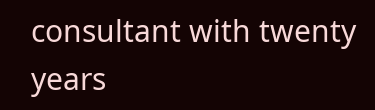consultant with twenty years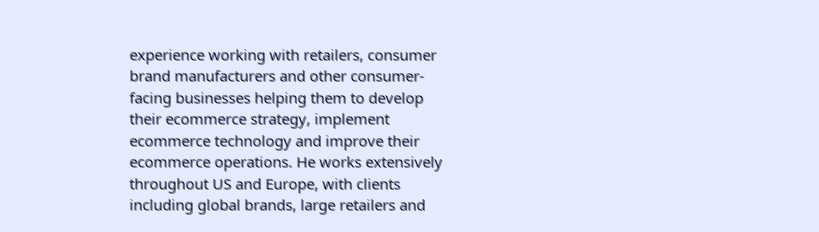experience working with retailers, consumer brand manufacturers and other consumer-facing businesses helping them to develop their ecommerce strategy, implement ecommerce technology and improve their ecommerce operations. He works extensively throughout US and Europe, with clients including global brands, large retailers and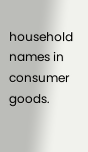household names in consumer goods.